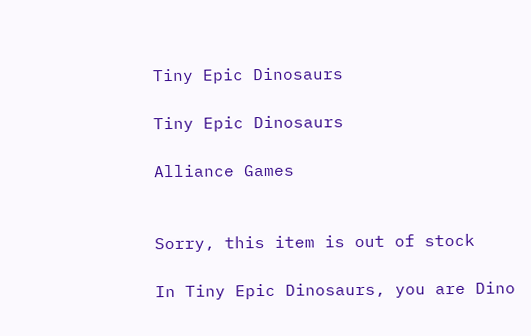Tiny Epic Dinosaurs

Tiny Epic Dinosaurs

Alliance Games


Sorry, this item is out of stock

In Tiny Epic Dinosaurs, you are Dino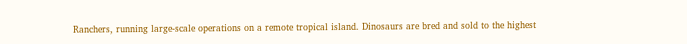Ranchers, running large-scale operations on a remote tropical island. Dinosaurs are bred and sold to the highest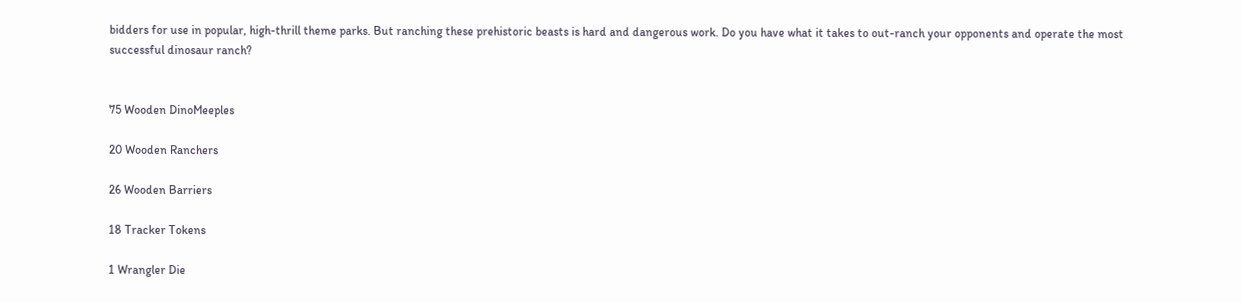bidders for use in popular, high-thrill theme parks. But ranching these prehistoric beasts is hard and dangerous work. Do you have what it takes to out-ranch your opponents and operate the most successful dinosaur ranch?


75 Wooden DinoMeeples

20 Wooden Ranchers

26 Wooden Barriers

18 Tracker Tokens

1 Wrangler Die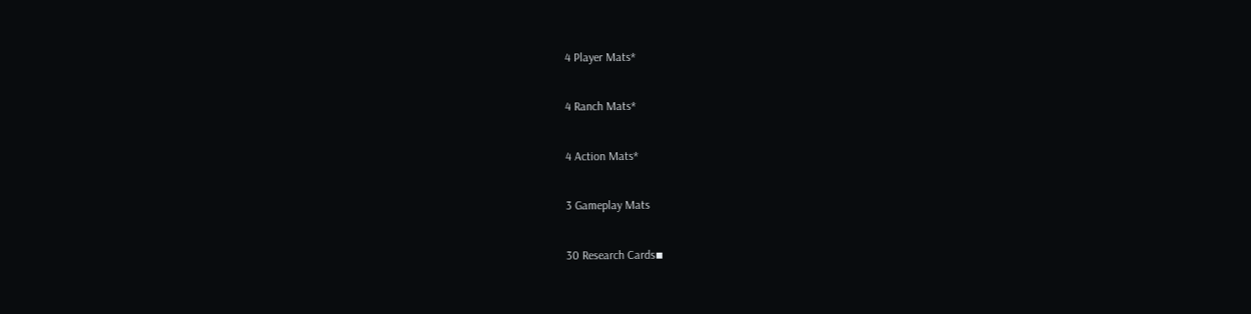4 Player Mats*

4 Ranch Mats*

4 Action Mats*

3 Gameplay Mats

30 Research Cards▪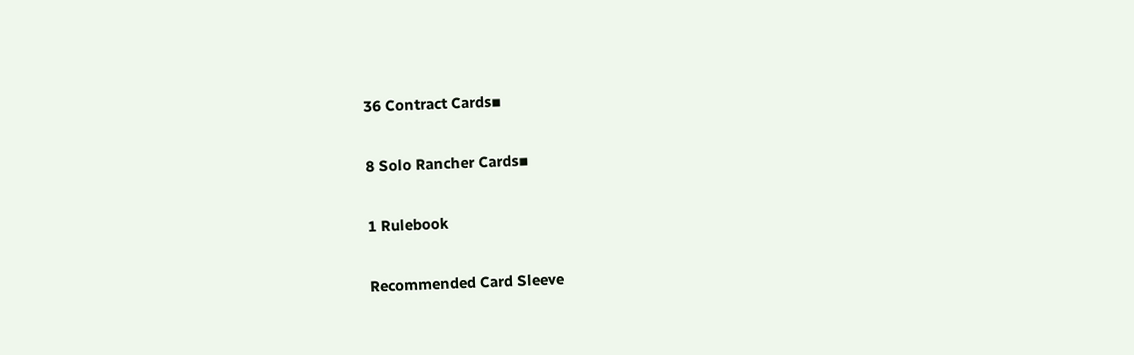36 Contract Cards▪

8 Solo Rancher Cards▪

1 Rulebook

Recommended Card Sleeve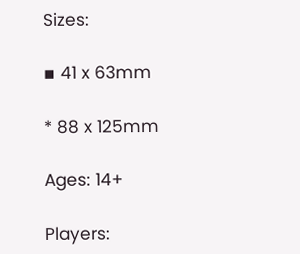Sizes:

▪ 41 x 63mm

* 88 x 125mm

Ages: 14+

Players: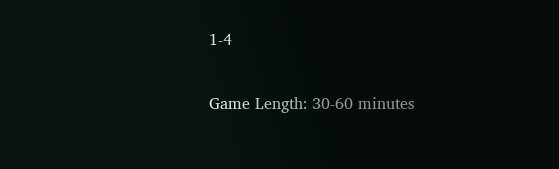1-4

Game Length: 30-60 minutes